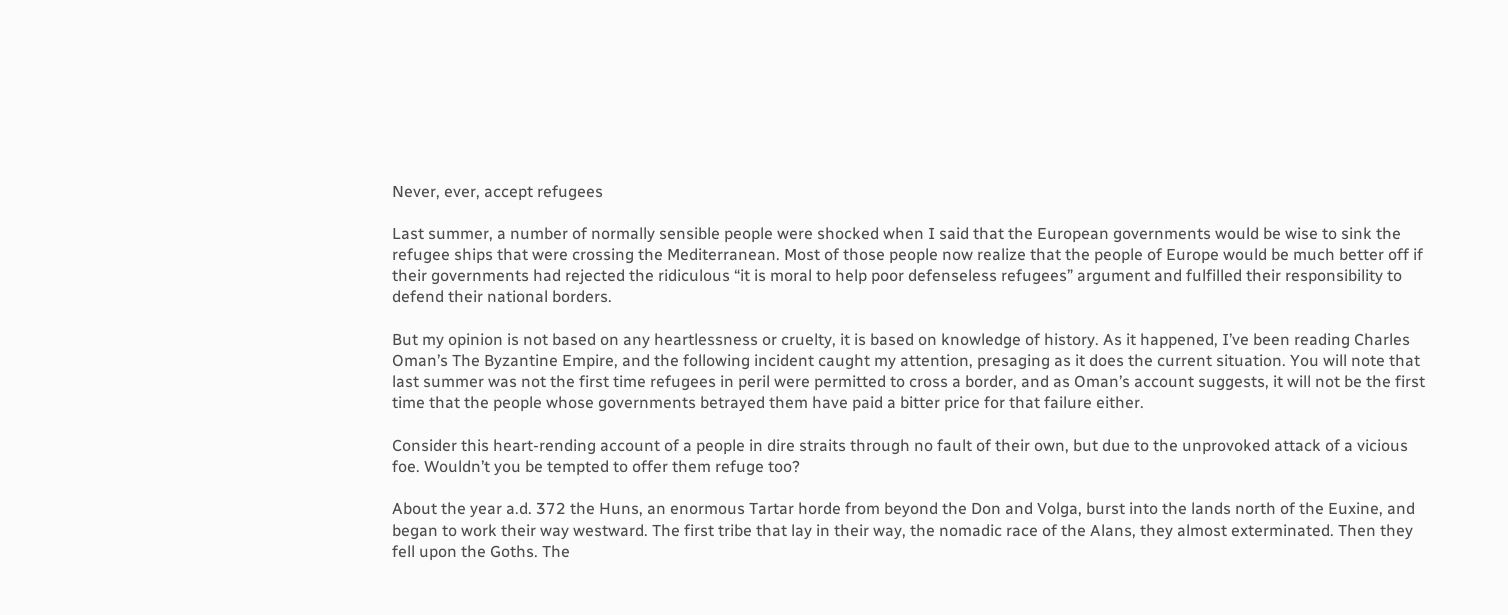Never, ever, accept refugees

Last summer, a number of normally sensible people were shocked when I said that the European governments would be wise to sink the refugee ships that were crossing the Mediterranean. Most of those people now realize that the people of Europe would be much better off if their governments had rejected the ridiculous “it is moral to help poor defenseless refugees” argument and fulfilled their responsibility to defend their national borders.

But my opinion is not based on any heartlessness or cruelty, it is based on knowledge of history. As it happened, I’ve been reading Charles Oman’s The Byzantine Empire, and the following incident caught my attention, presaging as it does the current situation. You will note that last summer was not the first time refugees in peril were permitted to cross a border, and as Oman’s account suggests, it will not be the first time that the people whose governments betrayed them have paid a bitter price for that failure either.

Consider this heart-rending account of a people in dire straits through no fault of their own, but due to the unprovoked attack of a vicious foe. Wouldn’t you be tempted to offer them refuge too?

About the year a.d. 372 the Huns, an enormous Tartar horde from beyond the Don and Volga, burst into the lands north of the Euxine, and began to work their way westward. The first tribe that lay in their way, the nomadic race of the Alans, they almost exterminated. Then they fell upon the Goths. The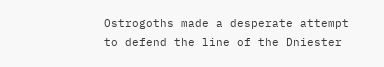Ostrogoths made a desperate attempt to defend the line of the Dniester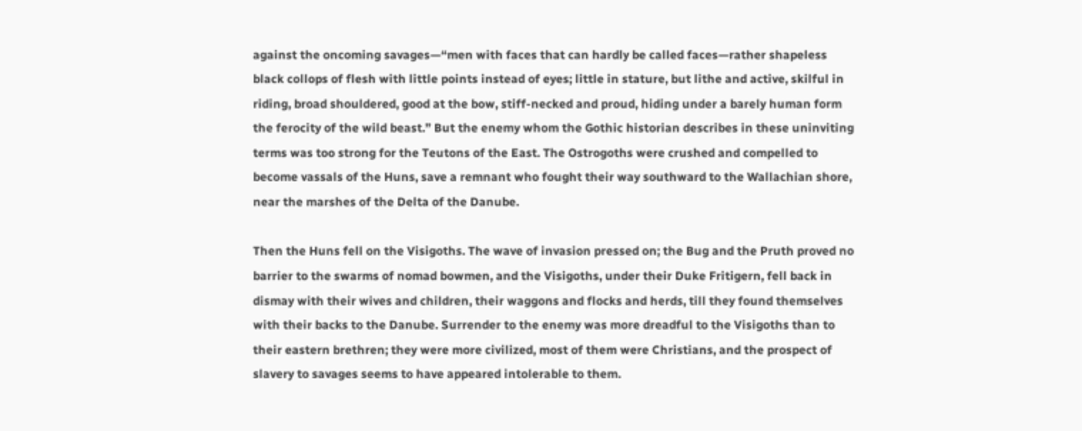against the oncoming savages—“men with faces that can hardly be called faces—rather shapeless black collops of flesh with little points instead of eyes; little in stature, but lithe and active, skilful in riding, broad shouldered, good at the bow, stiff-necked and proud, hiding under a barely human form the ferocity of the wild beast.” But the enemy whom the Gothic historian describes in these uninviting terms was too strong for the Teutons of the East. The Ostrogoths were crushed and compelled to become vassals of the Huns, save a remnant who fought their way southward to the Wallachian shore, near the marshes of the Delta of the Danube.

Then the Huns fell on the Visigoths. The wave of invasion pressed on; the Bug and the Pruth proved no barrier to the swarms of nomad bowmen, and the Visigoths, under their Duke Fritigern, fell back in dismay with their wives and children, their waggons and flocks and herds, till they found themselves with their backs to the Danube. Surrender to the enemy was more dreadful to the Visigoths than to their eastern brethren; they were more civilized, most of them were Christians, and the prospect of slavery to savages seems to have appeared intolerable to them.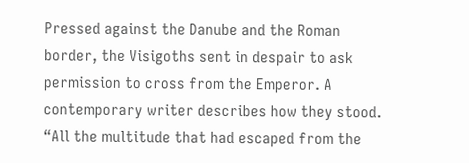Pressed against the Danube and the Roman border, the Visigoths sent in despair to ask permission to cross from the Emperor. A contemporary writer describes how they stood. “All the multitude that had escaped from the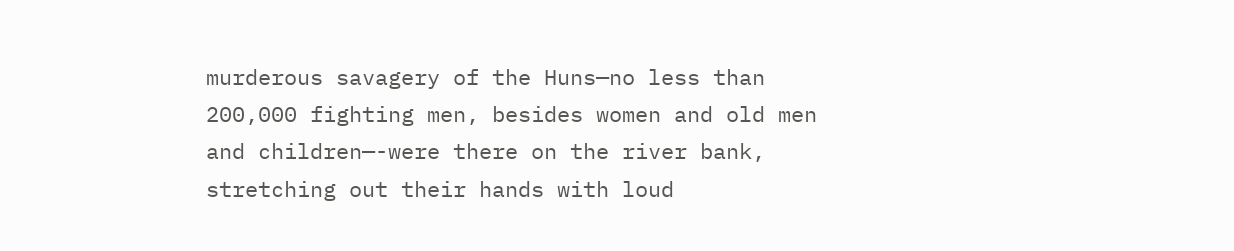murderous savagery of the Huns—no less than 200,000 fighting men, besides women and old men and children—-were there on the river bank, stretching out their hands with loud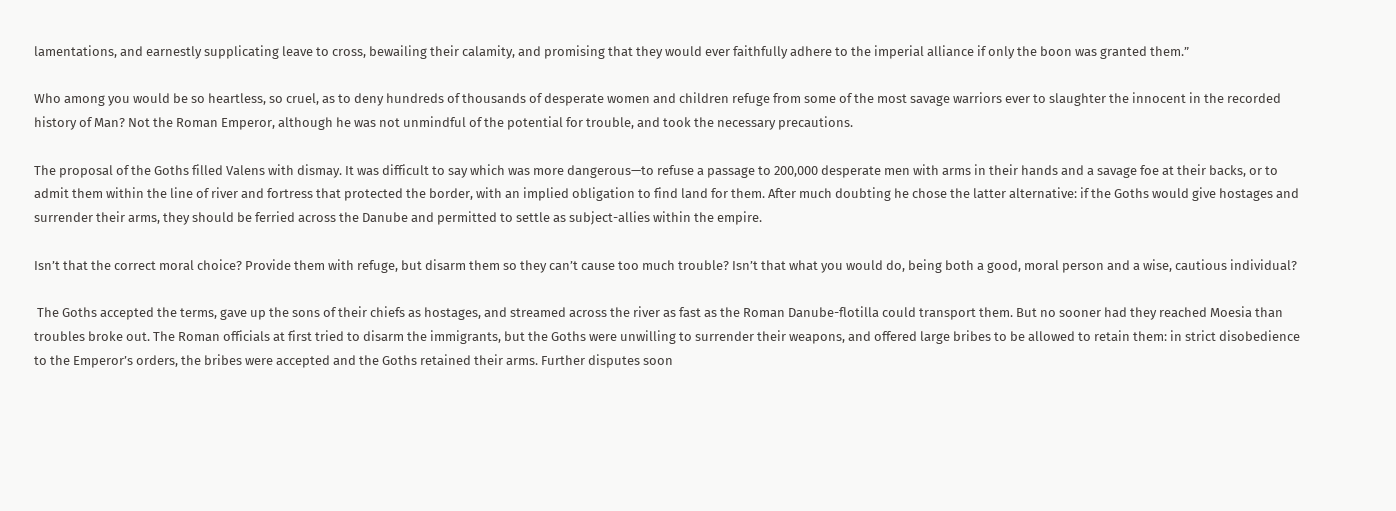lamentations, and earnestly supplicating leave to cross, bewailing their calamity, and promising that they would ever faithfully adhere to the imperial alliance if only the boon was granted them.”

Who among you would be so heartless, so cruel, as to deny hundreds of thousands of desperate women and children refuge from some of the most savage warriors ever to slaughter the innocent in the recorded history of Man? Not the Roman Emperor, although he was not unmindful of the potential for trouble, and took the necessary precautions.

The proposal of the Goths filled Valens with dismay. It was difficult to say which was more dangerous—to refuse a passage to 200,000 desperate men with arms in their hands and a savage foe at their backs, or to admit them within the line of river and fortress that protected the border, with an implied obligation to find land for them. After much doubting he chose the latter alternative: if the Goths would give hostages and surrender their arms, they should be ferried across the Danube and permitted to settle as subject-allies within the empire.

Isn’t that the correct moral choice? Provide them with refuge, but disarm them so they can’t cause too much trouble? Isn’t that what you would do, being both a good, moral person and a wise, cautious individual?

 The Goths accepted the terms, gave up the sons of their chiefs as hostages, and streamed across the river as fast as the Roman Danube-flotilla could transport them. But no sooner had they reached Moesia than troubles broke out. The Roman officials at first tried to disarm the immigrants, but the Goths were unwilling to surrender their weapons, and offered large bribes to be allowed to retain them: in strict disobedience to the Emperor’s orders, the bribes were accepted and the Goths retained their arms. Further disputes soon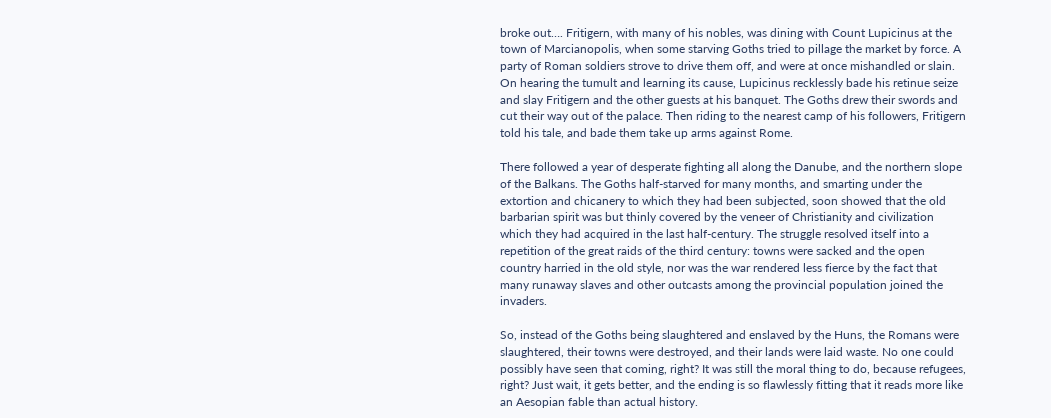broke out…. Fritigern, with many of his nobles, was dining with Count Lupicinus at the town of Marcianopolis, when some starving Goths tried to pillage the market by force. A party of Roman soldiers strove to drive them off, and were at once mishandled or slain. On hearing the tumult and learning its cause, Lupicinus recklessly bade his retinue seize and slay Fritigern and the other guests at his banquet. The Goths drew their swords and cut their way out of the palace. Then riding to the nearest camp of his followers, Fritigern told his tale, and bade them take up arms against Rome.

There followed a year of desperate fighting all along the Danube, and the northern slope of the Balkans. The Goths half-starved for many months, and smarting under the extortion and chicanery to which they had been subjected, soon showed that the old barbarian spirit was but thinly covered by the veneer of Christianity and civilization which they had acquired in the last half-century. The struggle resolved itself into a repetition of the great raids of the third century: towns were sacked and the open country harried in the old style, nor was the war rendered less fierce by the fact that many runaway slaves and other outcasts among the provincial population joined the invaders.

So, instead of the Goths being slaughtered and enslaved by the Huns, the Romans were slaughtered, their towns were destroyed, and their lands were laid waste. No one could possibly have seen that coming, right? It was still the moral thing to do, because refugees, right? Just wait, it gets better, and the ending is so flawlessly fitting that it reads more like an Aesopian fable than actual history.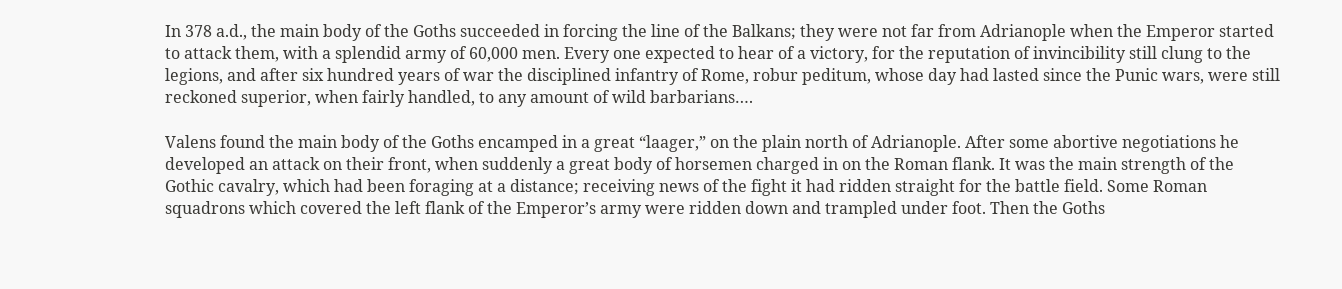In 378 a.d., the main body of the Goths succeeded in forcing the line of the Balkans; they were not far from Adrianople when the Emperor started to attack them, with a splendid army of 60,000 men. Every one expected to hear of a victory, for the reputation of invincibility still clung to the legions, and after six hundred years of war the disciplined infantry of Rome, robur peditum, whose day had lasted since the Punic wars, were still reckoned superior, when fairly handled, to any amount of wild barbarians….

Valens found the main body of the Goths encamped in a great “laager,” on the plain north of Adrianople. After some abortive negotiations he developed an attack on their front, when suddenly a great body of horsemen charged in on the Roman flank. It was the main strength of the Gothic cavalry, which had been foraging at a distance; receiving news of the fight it had ridden straight for the battle field. Some Roman squadrons which covered the left flank of the Emperor’s army were ridden down and trampled under foot. Then the Goths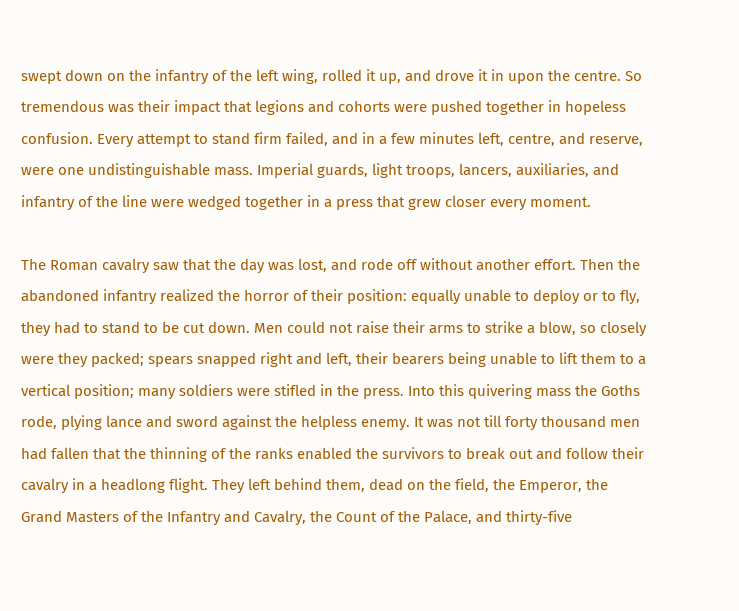swept down on the infantry of the left wing, rolled it up, and drove it in upon the centre. So tremendous was their impact that legions and cohorts were pushed together in hopeless confusion. Every attempt to stand firm failed, and in a few minutes left, centre, and reserve, were one undistinguishable mass. Imperial guards, light troops, lancers, auxiliaries, and infantry of the line were wedged together in a press that grew closer every moment.

The Roman cavalry saw that the day was lost, and rode off without another effort. Then the abandoned infantry realized the horror of their position: equally unable to deploy or to fly, they had to stand to be cut down. Men could not raise their arms to strike a blow, so closely were they packed; spears snapped right and left, their bearers being unable to lift them to a vertical position; many soldiers were stifled in the press. Into this quivering mass the Goths rode, plying lance and sword against the helpless enemy. It was not till forty thousand men had fallen that the thinning of the ranks enabled the survivors to break out and follow their cavalry in a headlong flight. They left behind them, dead on the field, the Emperor, the Grand Masters of the Infantry and Cavalry, the Count of the Palace, and thirty-five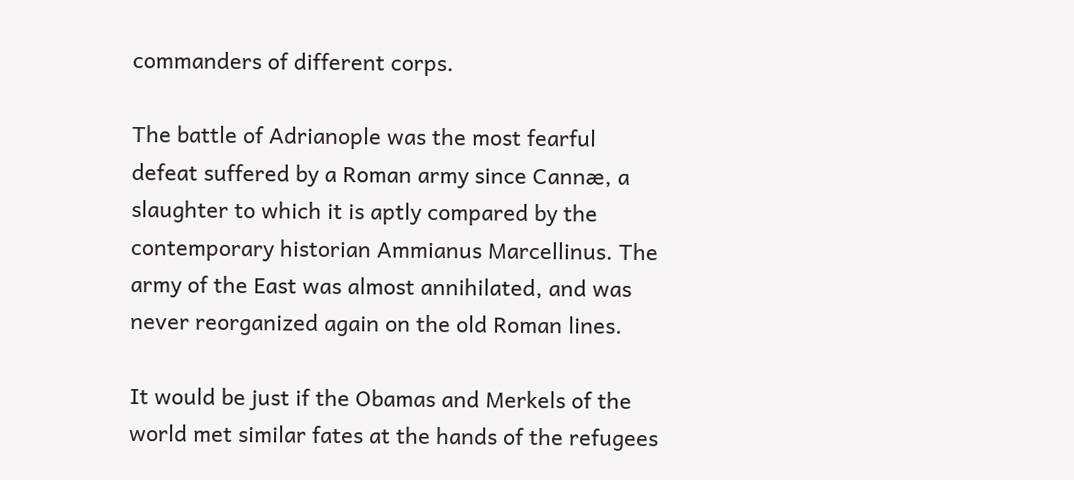commanders of different corps.

The battle of Adrianople was the most fearful defeat suffered by a Roman army since Cannæ, a slaughter to which it is aptly compared by the contemporary historian Ammianus Marcellinus. The army of the East was almost annihilated, and was never reorganized again on the old Roman lines.

It would be just if the Obamas and Merkels of the world met similar fates at the hands of the refugees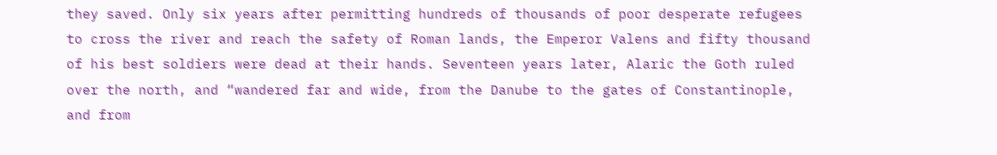they saved. Only six years after permitting hundreds of thousands of poor desperate refugees to cross the river and reach the safety of Roman lands, the Emperor Valens and fifty thousand of his best soldiers were dead at their hands. Seventeen years later, Alaric the Goth ruled over the north, and “wandered far and wide, from the Danube to the gates of Constantinople, and from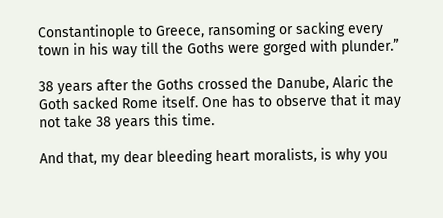Constantinople to Greece, ransoming or sacking every town in his way till the Goths were gorged with plunder.”

38 years after the Goths crossed the Danube, Alaric the Goth sacked Rome itself. One has to observe that it may not take 38 years this time.

And that, my dear bleeding heart moralists, is why you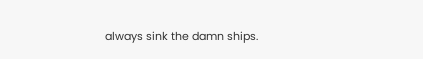always sink the damn ships.